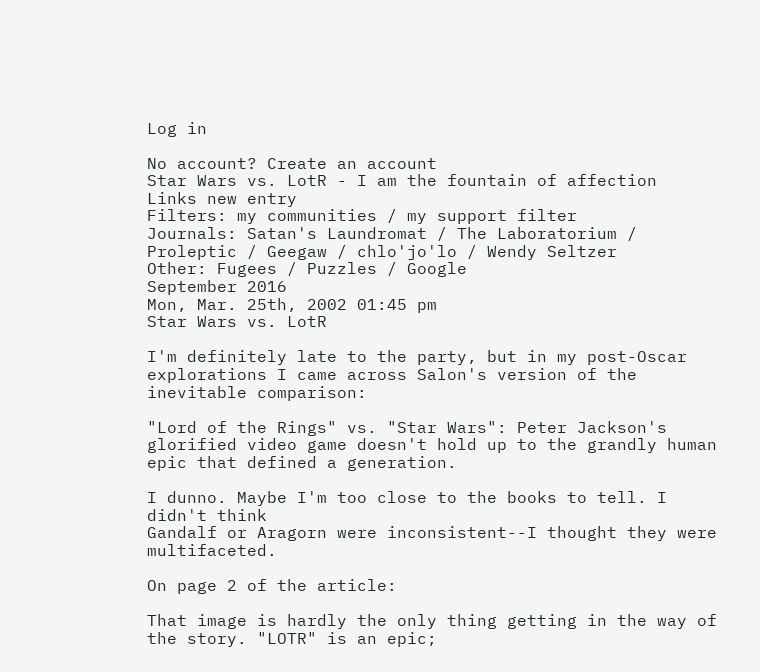Log in

No account? Create an account
Star Wars vs. LotR - I am the fountain of affection
Links new entry
Filters: my communities / my support filter
Journals: Satan's Laundromat / The Laboratorium / Proleptic / Geegaw / chlo'jo'lo / Wendy Seltzer
Other: Fugees / Puzzles / Google
September 2016
Mon, Mar. 25th, 2002 01:45 pm
Star Wars vs. LotR

I'm definitely late to the party, but in my post-Oscar explorations I came across Salon's version of the inevitable comparison:

"Lord of the Rings" vs. "Star Wars": Peter Jackson's glorified video game doesn't hold up to the grandly human epic that defined a generation.

I dunno. Maybe I'm too close to the books to tell. I didn't think
Gandalf or Aragorn were inconsistent--I thought they were multifaceted.

On page 2 of the article:

That image is hardly the only thing getting in the way of the story. "LOTR" is an epic;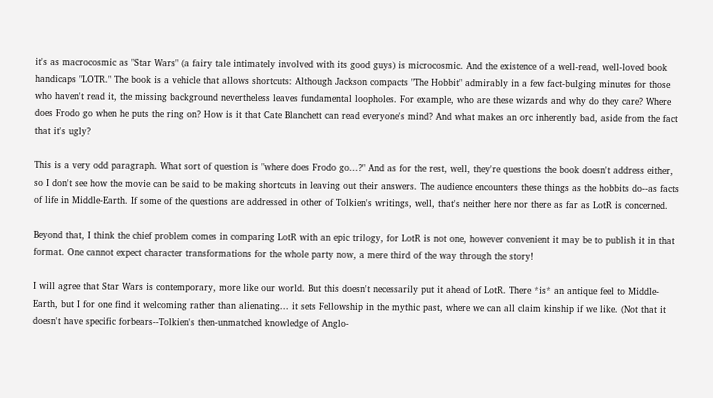it's as macrocosmic as "Star Wars" (a fairy tale intimately involved with its good guys) is microcosmic. And the existence of a well-read, well-loved book handicaps "LOTR." The book is a vehicle that allows shortcuts: Although Jackson compacts "The Hobbit" admirably in a few fact-bulging minutes for those who haven't read it, the missing background nevertheless leaves fundamental loopholes. For example, who are these wizards and why do they care? Where does Frodo go when he puts the ring on? How is it that Cate Blanchett can read everyone's mind? And what makes an orc inherently bad, aside from the fact that it's ugly?

This is a very odd paragraph. What sort of question is "where does Frodo go...?" And as for the rest, well, they're questions the book doesn't address either, so I don't see how the movie can be said to be making shortcuts in leaving out their answers. The audience encounters these things as the hobbits do--as facts of life in Middle-Earth. If some of the questions are addressed in other of Tolkien's writings, well, that's neither here nor there as far as LotR is concerned.

Beyond that, I think the chief problem comes in comparing LotR with an epic trilogy, for LotR is not one, however convenient it may be to publish it in that format. One cannot expect character transformations for the whole party now, a mere third of the way through the story!

I will agree that Star Wars is contemporary, more like our world. But this doesn't necessarily put it ahead of LotR. There *is* an antique feel to Middle-Earth, but I for one find it welcoming rather than alienating... it sets Fellowship in the mythic past, where we can all claim kinship if we like. (Not that it doesn't have specific forbears--Tolkien's then-unmatched knowledge of Anglo-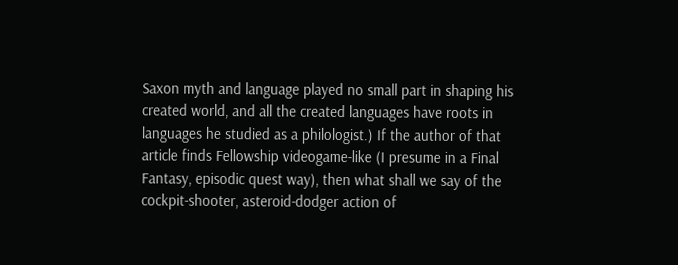Saxon myth and language played no small part in shaping his created world, and all the created languages have roots in languages he studied as a philologist.) If the author of that article finds Fellowship videogame-like (I presume in a Final Fantasy, episodic quest way), then what shall we say of the cockpit-shooter, asteroid-dodger action of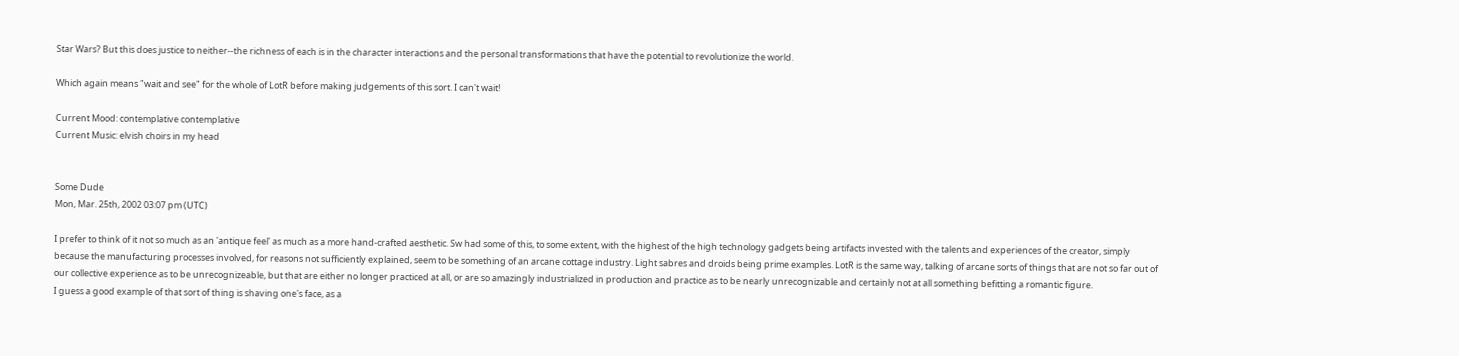Star Wars? But this does justice to neither--the richness of each is in the character interactions and the personal transformations that have the potential to revolutionize the world.

Which again means "wait and see" for the whole of LotR before making judgements of this sort. I can't wait!

Current Mood: contemplative contemplative
Current Music: elvish choirs in my head


Some Dude
Mon, Mar. 25th, 2002 03:07 pm (UTC)

I prefer to think of it not so much as an 'antique feel' as much as a more hand-crafted aesthetic. Sw had some of this, to some extent, with the highest of the high technology gadgets being artifacts invested with the talents and experiences of the creator, simply because the manufacturing processes involved, for reasons not sufficiently explained, seem to be something of an arcane cottage industry. Light sabres and droids being prime examples. LotR is the same way, talking of arcane sorts of things that are not so far out of our collective experience as to be unrecognizeable, but that are either no longer practiced at all, or are so amazingly industrialized in production and practice as to be nearly unrecognizable and certainly not at all something befitting a romantic figure.
I guess a good example of that sort of thing is shaving one's face, as a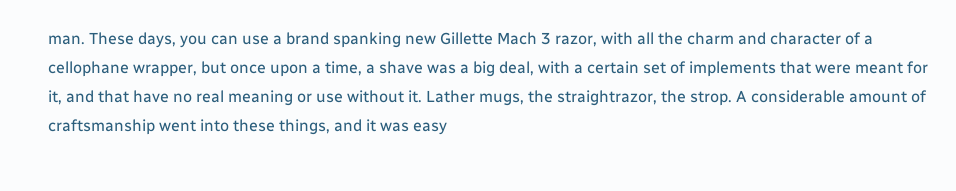man. These days, you can use a brand spanking new Gillette Mach 3 razor, with all the charm and character of a cellophane wrapper, but once upon a time, a shave was a big deal, with a certain set of implements that were meant for it, and that have no real meaning or use without it. Lather mugs, the straightrazor, the strop. A considerable amount of craftsmanship went into these things, and it was easy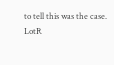to tell this was the case.
LotR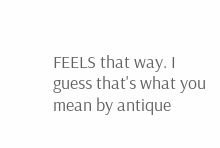FEELS that way. I guess that's what you mean by antique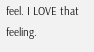feel. I LOVE that feeling.